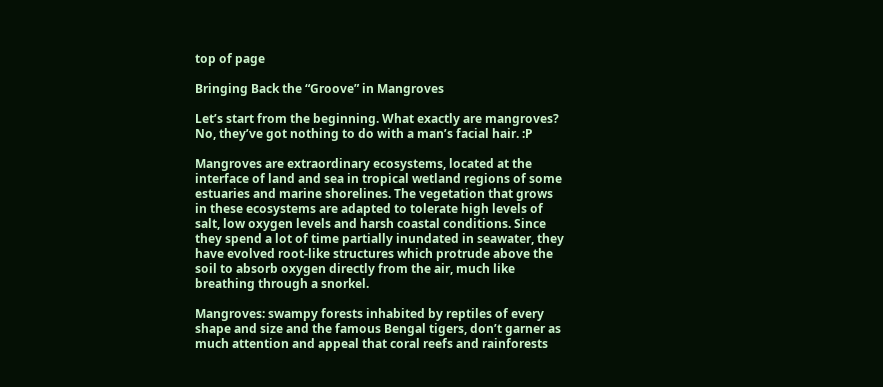top of page

Bringing Back the “Groove” in Mangroves

Let’s start from the beginning. What exactly are mangroves? No, they’ve got nothing to do with a man’s facial hair. :P

Mangroves are extraordinary ecosystems, located at the interface of land and sea in tropical wetland regions of some estuaries and marine shorelines. The vegetation that grows in these ecosystems are adapted to tolerate high levels of salt, low oxygen levels and harsh coastal conditions. Since they spend a lot of time partially inundated in seawater, they have evolved root-like structures which protrude above the soil to absorb oxygen directly from the air, much like breathing through a snorkel.

Mangroves: swampy forests inhabited by reptiles of every shape and size and the famous Bengal tigers, don’t garner as much attention and appeal that coral reefs and rainforests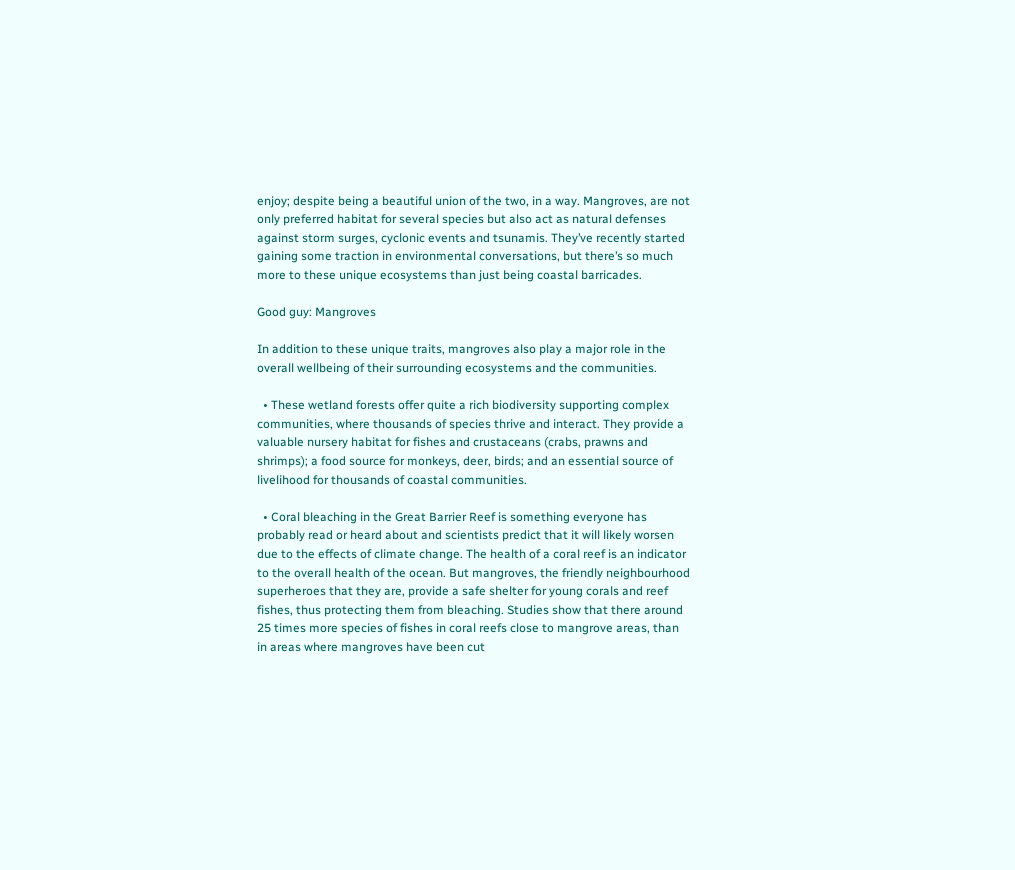enjoy; despite being a beautiful union of the two, in a way. Mangroves, are not only preferred habitat for several species but also act as natural defenses against storm surges, cyclonic events and tsunamis. They’ve recently started gaining some traction in environmental conversations, but there’s so much more to these unique ecosystems than just being coastal barricades.

Good guy: Mangroves

In addition to these unique traits, mangroves also play a major role in the overall wellbeing of their surrounding ecosystems and the communities.

  • These wetland forests offer quite a rich biodiversity supporting complex communities, where thousands of species thrive and interact. They provide a valuable nursery habitat for fishes and crustaceans (crabs, prawns and shrimps); a food source for monkeys, deer, birds; and an essential source of livelihood for thousands of coastal communities.

  • Coral bleaching in the Great Barrier Reef is something everyone has probably read or heard about and scientists predict that it will likely worsen due to the effects of climate change. The health of a coral reef is an indicator to the overall health of the ocean. But mangroves, the friendly neighbourhood superheroes that they are, provide a safe shelter for young corals and reef fishes, thus protecting them from bleaching. Studies show that there around 25 times more species of fishes in coral reefs close to mangrove areas, than in areas where mangroves have been cut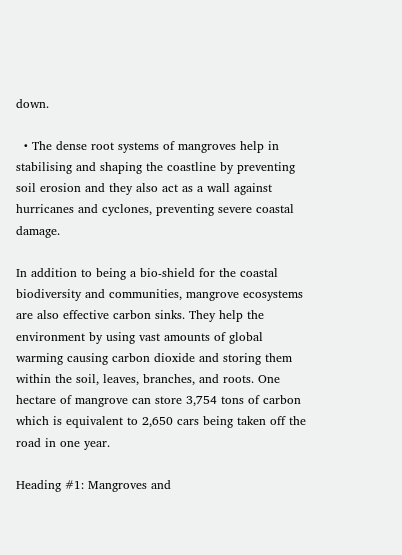down.

  • The dense root systems of mangroves help in stabilising and shaping the coastline by preventing soil erosion and they also act as a wall against hurricanes and cyclones, preventing severe coastal damage.

In addition to being a bio-shield for the coastal biodiversity and communities, mangrove ecosystems are also effective carbon sinks. They help the environment by using vast amounts of global warming causing carbon dioxide and storing them within the soil, leaves, branches, and roots. One hectare of mangrove can store 3,754 tons of carbon which is equivalent to 2,650 cars being taken off the road in one year.

Heading #1: Mangroves and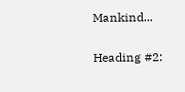Mankind...

Heading #2: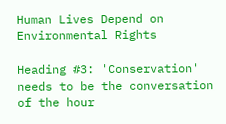Human Lives Depend on Environmental Rights

Heading #3: 'Conservation' needs to be the conversation of the hour